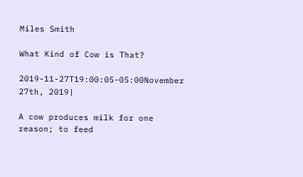Miles Smith

What Kind of Cow is That?

2019-11-27T19:00:05-05:00November 27th, 2019|

A cow produces milk for one reason; to feed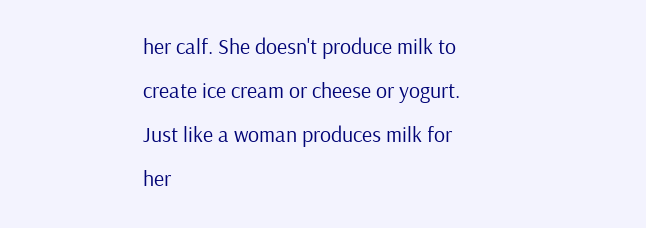her calf. She doesn't produce milk to create ice cream or cheese or yogurt. Just like a woman produces milk for her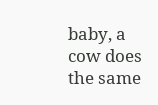baby, a cow does the same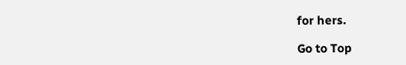for hers.

Go to Top